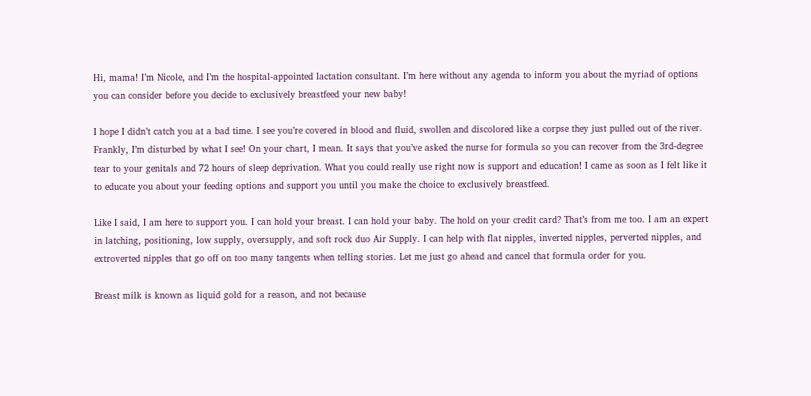Hi, mama! I’m Nicole, and I’m the hospital-appointed lactation consultant. I’m here without any agenda to inform you about the myriad of options you can consider before you decide to exclusively breastfeed your new baby!

I hope I didn’t catch you at a bad time. I see you’re covered in blood and fluid, swollen and discolored like a corpse they just pulled out of the river. Frankly, I’m disturbed by what I see! On your chart, I mean. It says that you’ve asked the nurse for formula so you can recover from the 3rd-degree tear to your genitals and 72 hours of sleep deprivation. What you could really use right now is support and education! I came as soon as I felt like it to educate you about your feeding options and support you until you make the choice to exclusively breastfeed.

Like I said, I am here to support you. I can hold your breast. I can hold your baby. The hold on your credit card? That’s from me too. I am an expert in latching, positioning, low supply, oversupply, and soft rock duo Air Supply. I can help with flat nipples, inverted nipples, perverted nipples, and extroverted nipples that go off on too many tangents when telling stories. Let me just go ahead and cancel that formula order for you.

Breast milk is known as liquid gold for a reason, and not because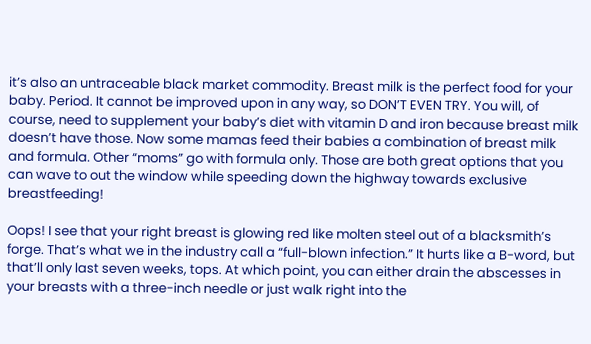it’s also an untraceable black market commodity. Breast milk is the perfect food for your baby. Period. It cannot be improved upon in any way, so DON’T EVEN TRY. You will, of course, need to supplement your baby’s diet with vitamin D and iron because breast milk doesn’t have those. Now some mamas feed their babies a combination of breast milk and formula. Other “moms” go with formula only. Those are both great options that you can wave to out the window while speeding down the highway towards exclusive breastfeeding!

Oops! I see that your right breast is glowing red like molten steel out of a blacksmith’s forge. That’s what we in the industry call a “full-blown infection.” It hurts like a B-word, but that’ll only last seven weeks, tops. At which point, you can either drain the abscesses in your breasts with a three-inch needle or just walk right into the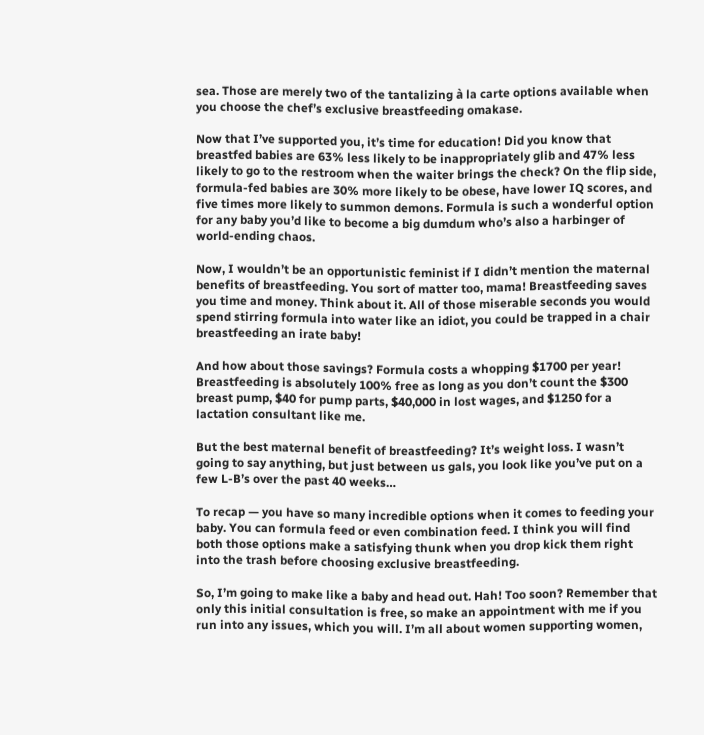sea. Those are merely two of the tantalizing à la carte options available when you choose the chef’s exclusive breastfeeding omakase.

Now that I’ve supported you, it’s time for education! Did you know that breastfed babies are 63% less likely to be inappropriately glib and 47% less likely to go to the restroom when the waiter brings the check? On the flip side, formula-fed babies are 30% more likely to be obese, have lower IQ scores, and five times more likely to summon demons. Formula is such a wonderful option for any baby you’d like to become a big dumdum who’s also a harbinger of world-ending chaos.

Now, I wouldn’t be an opportunistic feminist if I didn’t mention the maternal benefits of breastfeeding. You sort of matter too, mama! Breastfeeding saves you time and money. Think about it. All of those miserable seconds you would spend stirring formula into water like an idiot, you could be trapped in a chair breastfeeding an irate baby!

And how about those savings? Formula costs a whopping $1700 per year! Breastfeeding is absolutely 100% free as long as you don’t count the $300 breast pump, $40 for pump parts, $40,000 in lost wages, and $1250 for a lactation consultant like me.

But the best maternal benefit of breastfeeding? It’s weight loss. I wasn’t going to say anything, but just between us gals, you look like you’ve put on a few L-B’s over the past 40 weeks…

To recap — you have so many incredible options when it comes to feeding your baby. You can formula feed or even combination feed. I think you will find both those options make a satisfying thunk when you drop kick them right into the trash before choosing exclusive breastfeeding.

So, I’m going to make like a baby and head out. Hah! Too soon? Remember that only this initial consultation is free, so make an appointment with me if you run into any issues, which you will. I’m all about women supporting women,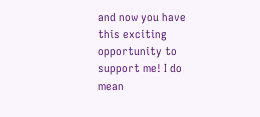and now you have this exciting opportunity to support me! I do mean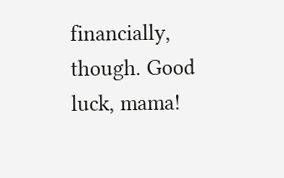financially, though. Good luck, mama!